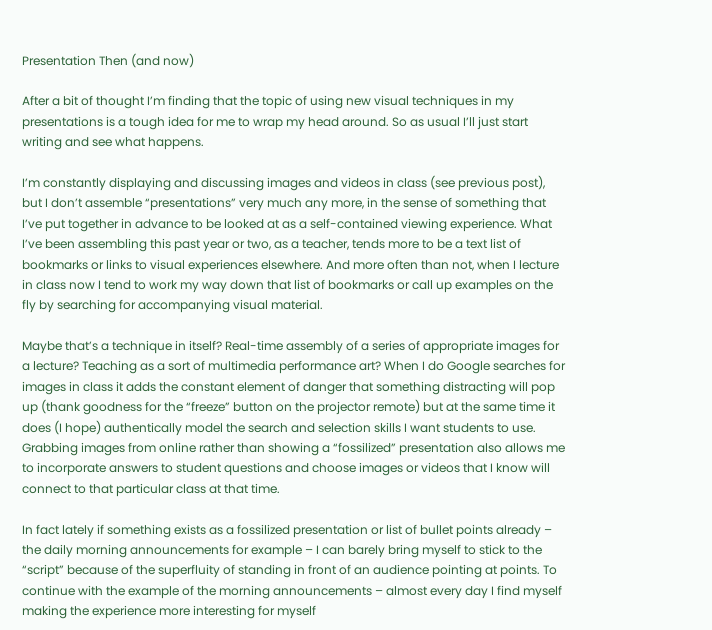Presentation Then (and now)

After a bit of thought I’m finding that the topic of using new visual techniques in my presentations is a tough idea for me to wrap my head around. So as usual I’ll just start writing and see what happens.

I’m constantly displaying and discussing images and videos in class (see previous post), but I don’t assemble “presentations” very much any more, in the sense of something that I’ve put together in advance to be looked at as a self-contained viewing experience. What I’ve been assembling this past year or two, as a teacher, tends more to be a text list of bookmarks or links to visual experiences elsewhere. And more often than not, when I lecture in class now I tend to work my way down that list of bookmarks or call up examples on the fly by searching for accompanying visual material.

Maybe that’s a technique in itself? Real-time assembly of a series of appropriate images for a lecture? Teaching as a sort of multimedia performance art? When I do Google searches for images in class it adds the constant element of danger that something distracting will pop up (thank goodness for the “freeze” button on the projector remote) but at the same time it does (I hope) authentically model the search and selection skills I want students to use. Grabbing images from online rather than showing a “fossilized” presentation also allows me to incorporate answers to student questions and choose images or videos that I know will connect to that particular class at that time.

In fact lately if something exists as a fossilized presentation or list of bullet points already – the daily morning announcements for example – I can barely bring myself to stick to the “script” because of the superfluity of standing in front of an audience pointing at points. To continue with the example of the morning announcements – almost every day I find myself making the experience more interesting for myself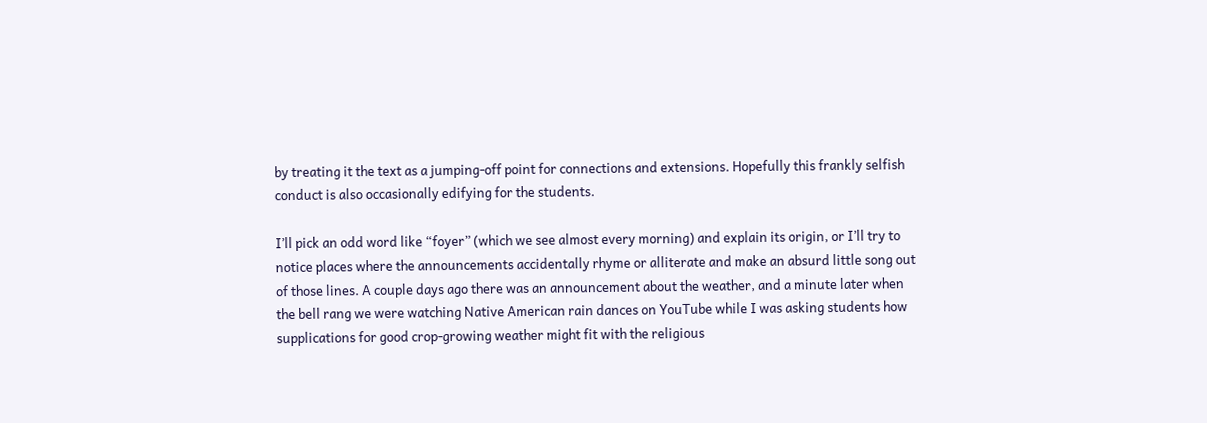by treating it the text as a jumping-off point for connections and extensions. Hopefully this frankly selfish conduct is also occasionally edifying for the students.

I’ll pick an odd word like “foyer” (which we see almost every morning) and explain its origin, or I’ll try to notice places where the announcements accidentally rhyme or alliterate and make an absurd little song out of those lines. A couple days ago there was an announcement about the weather, and a minute later when the bell rang we were watching Native American rain dances on YouTube while I was asking students how supplications for good crop-growing weather might fit with the religious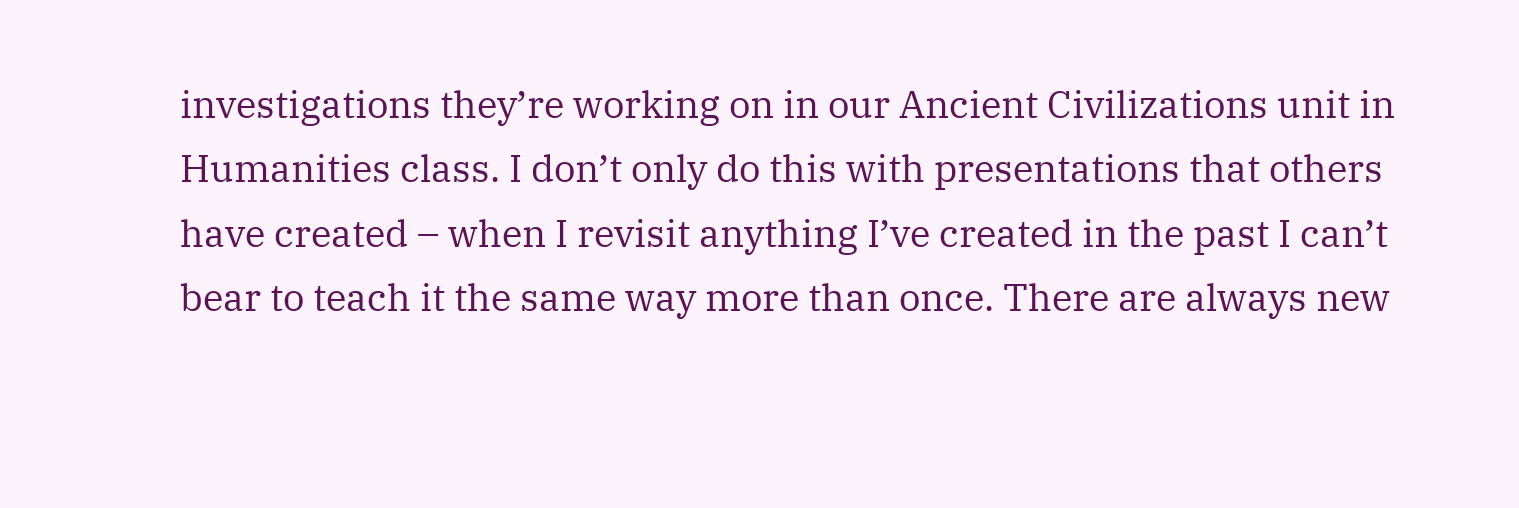investigations they’re working on in our Ancient Civilizations unit in Humanities class. I don’t only do this with presentations that others have created – when I revisit anything I’ve created in the past I can’t bear to teach it the same way more than once. There are always new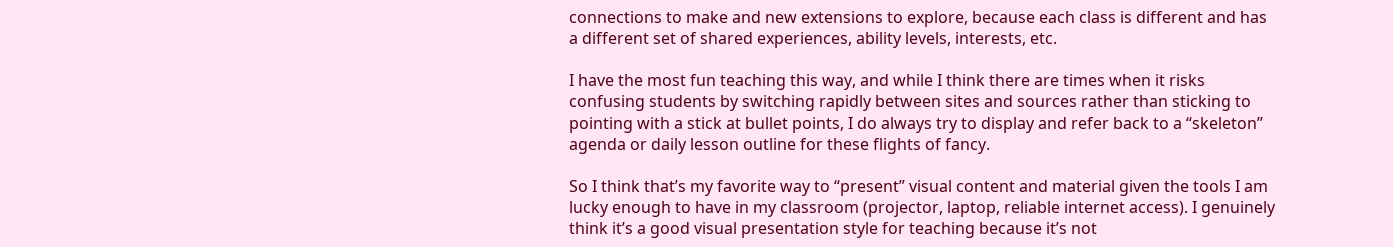connections to make and new extensions to explore, because each class is different and has a different set of shared experiences, ability levels, interests, etc.

I have the most fun teaching this way, and while I think there are times when it risks confusing students by switching rapidly between sites and sources rather than sticking to pointing with a stick at bullet points, I do always try to display and refer back to a “skeleton” agenda or daily lesson outline for these flights of fancy.

So I think that’s my favorite way to “present” visual content and material given the tools I am lucky enough to have in my classroom (projector, laptop, reliable internet access). I genuinely think it’s a good visual presentation style for teaching because it’s not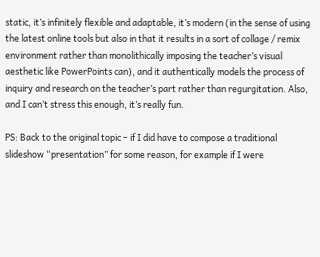static, it’s infinitely flexible and adaptable, it’s modern (in the sense of using the latest online tools but also in that it results in a sort of collage / remix environment rather than monolithically imposing the teacher’s visual aesthetic like PowerPoints can), and it authentically models the process of inquiry and research on the teacher’s part rather than regurgitation. Also, and I can’t stress this enough, it’s really fun.

PS: Back to the original topic – if I did have to compose a traditional slideshow “presentation” for some reason, for example if I were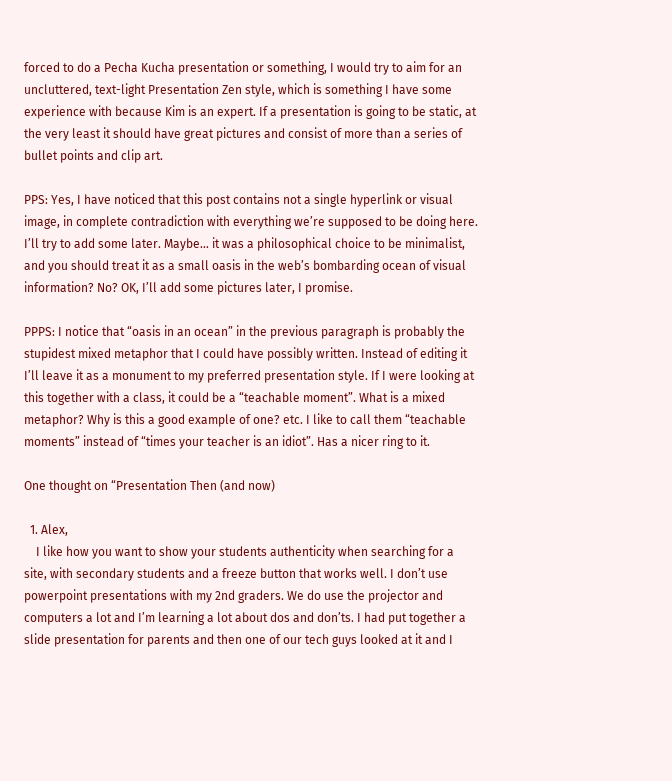forced to do a Pecha Kucha presentation or something, I would try to aim for an uncluttered, text-light Presentation Zen style, which is something I have some experience with because Kim is an expert. If a presentation is going to be static, at the very least it should have great pictures and consist of more than a series of bullet points and clip art.

PPS: Yes, I have noticed that this post contains not a single hyperlink or visual image, in complete contradiction with everything we’re supposed to be doing here. I’ll try to add some later. Maybe… it was a philosophical choice to be minimalist, and you should treat it as a small oasis in the web’s bombarding ocean of visual information? No? OK, I’ll add some pictures later, I promise.

PPPS: I notice that “oasis in an ocean” in the previous paragraph is probably the stupidest mixed metaphor that I could have possibly written. Instead of editing it I’ll leave it as a monument to my preferred presentation style. If I were looking at this together with a class, it could be a “teachable moment”. What is a mixed metaphor? Why is this a good example of one? etc. I like to call them “teachable moments” instead of “times your teacher is an idiot”. Has a nicer ring to it.

One thought on “Presentation Then (and now)

  1. Alex,
    I like how you want to show your students authenticity when searching for a site, with secondary students and a freeze button that works well. I don’t use powerpoint presentations with my 2nd graders. We do use the projector and computers a lot and I’m learning a lot about dos and don’ts. I had put together a slide presentation for parents and then one of our tech guys looked at it and I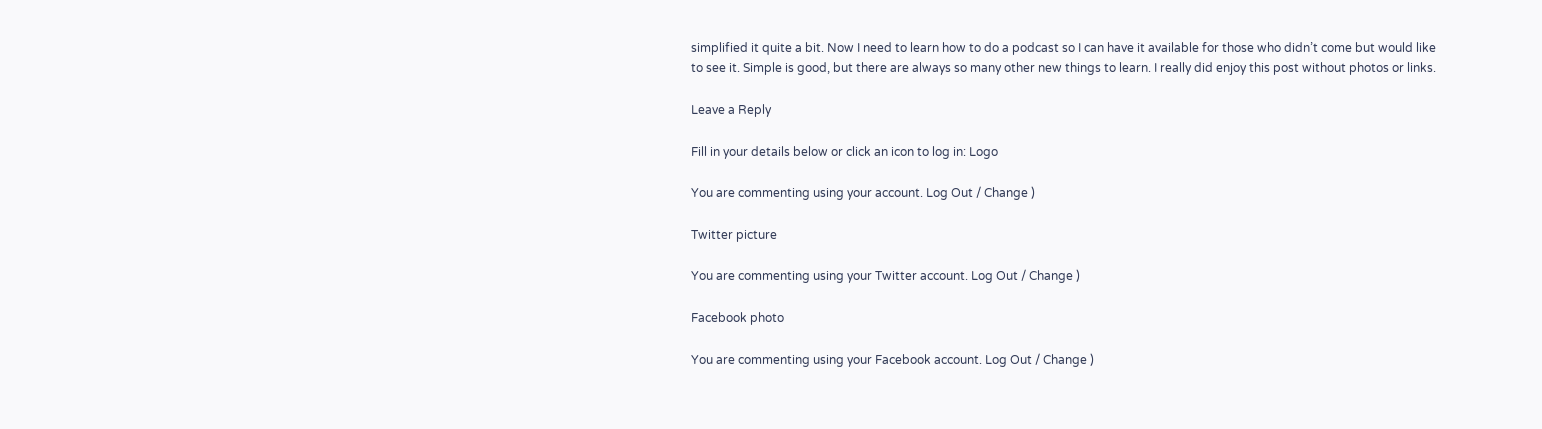simplified it quite a bit. Now I need to learn how to do a podcast so I can have it available for those who didn’t come but would like to see it. Simple is good, but there are always so many other new things to learn. I really did enjoy this post without photos or links.

Leave a Reply

Fill in your details below or click an icon to log in: Logo

You are commenting using your account. Log Out / Change )

Twitter picture

You are commenting using your Twitter account. Log Out / Change )

Facebook photo

You are commenting using your Facebook account. Log Out / Change )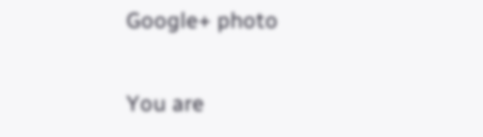Google+ photo

You are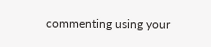commenting using your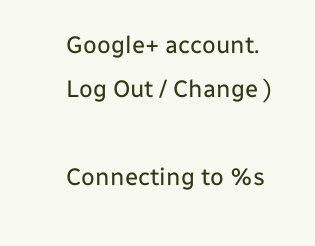Google+ account. Log Out / Change )

Connecting to %s